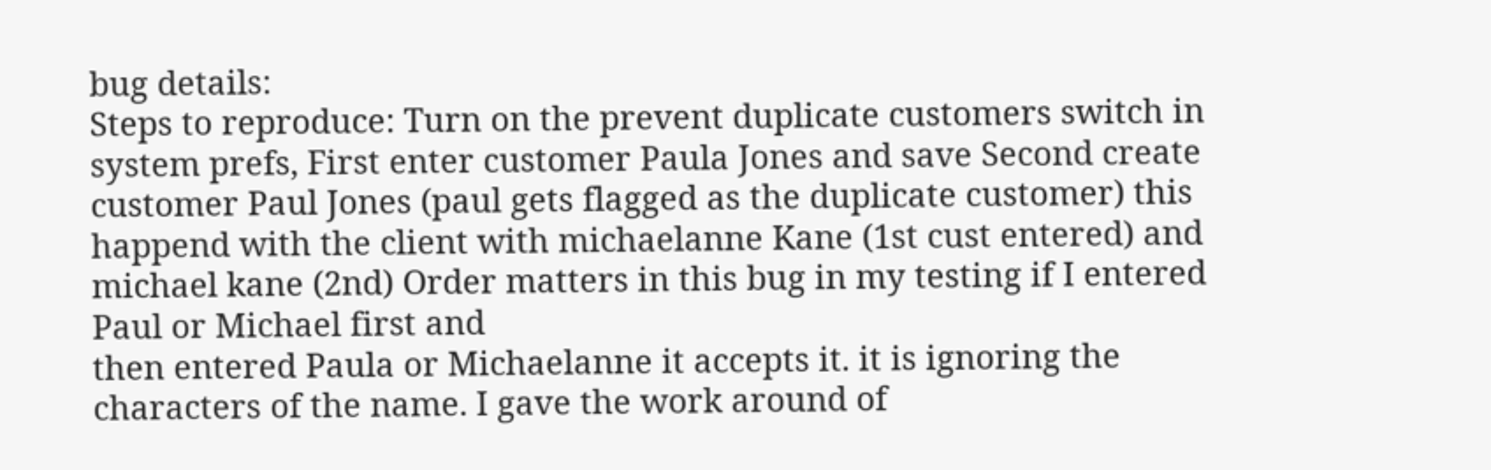bug details:
Steps to reproduce: Turn on the prevent duplicate customers switch in system prefs, First enter customer Paula Jones and save Second create customer Paul Jones (paul gets flagged as the duplicate customer) this happend with the client with michaelanne Kane (1st cust entered) and
michael kane (2nd) Order matters in this bug in my testing if I entered Paul or Michael first and
then entered Paula or Michaelanne it accepts it. it is ignoring the characters of the name. I gave the work around of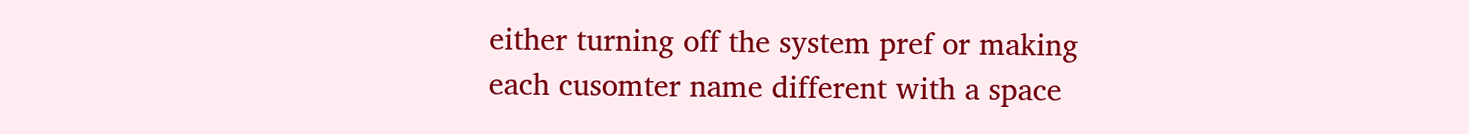either turning off the system pref or making each cusomter name different with a space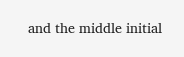and the middle initial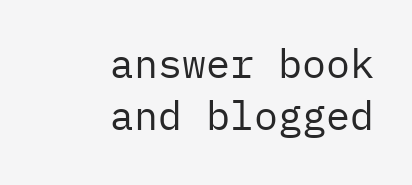answer book and blogged